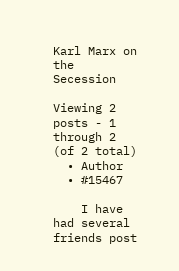Karl Marx on the Secession

Viewing 2 posts - 1 through 2 (of 2 total)
  • Author
  • #15467

    I have had several friends post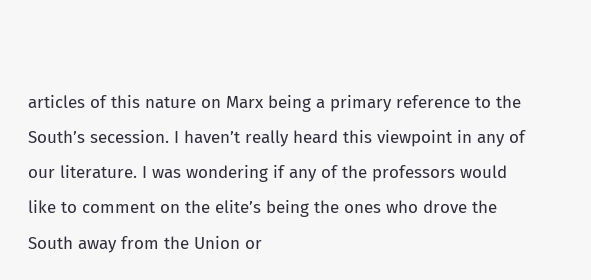articles of this nature on Marx being a primary reference to the South’s secession. I haven’t really heard this viewpoint in any of our literature. I was wondering if any of the professors would like to comment on the elite’s being the ones who drove the South away from the Union or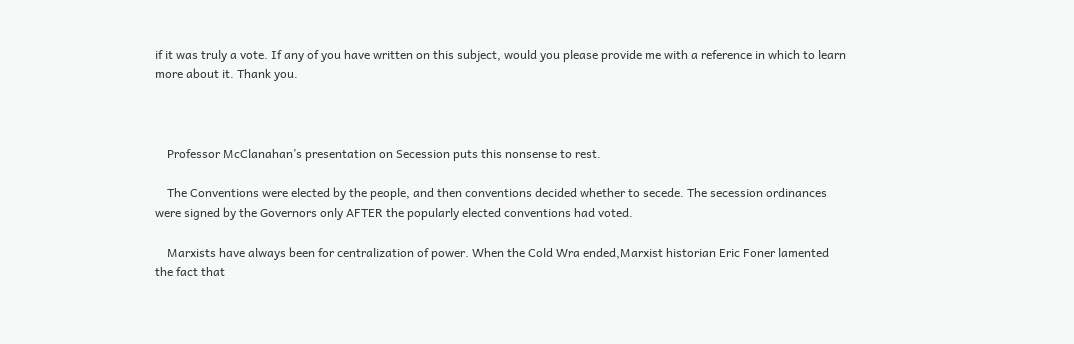if it was truly a vote. If any of you have written on this subject, would you please provide me with a reference in which to learn more about it. Thank you.



    Professor McClanahan’s presentation on Secession puts this nonsense to rest.

    The Conventions were elected by the people, and then conventions decided whether to secede. The secession ordinances were signed by the Governors only AFTER the popularly elected conventions had voted.

    Marxists have always been for centralization of power. When the Cold Wra ended,Marxist historian Eric Foner lamented the fact that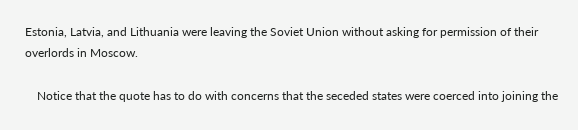Estonia, Latvia, and Lithuania were leaving the Soviet Union without asking for permission of their overlords in Moscow.

    Notice that the quote has to do with concerns that the seceded states were coerced into joining the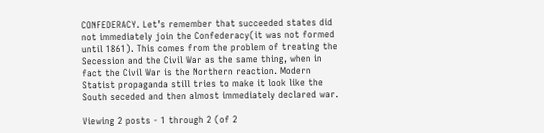CONFEDERACY. Let’s remember that succeeded states did not immediately join the Confederacy(it was not formed until 1861). This comes from the problem of treating the Secession and the Civil War as the same thing, when in fact the Civil War is the Northern reaction. Modern Statist propaganda still tries to make it look like the South seceded and then almost immediately declared war.

Viewing 2 posts - 1 through 2 (of 2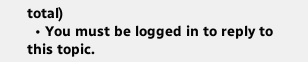total)
  • You must be logged in to reply to this topic.